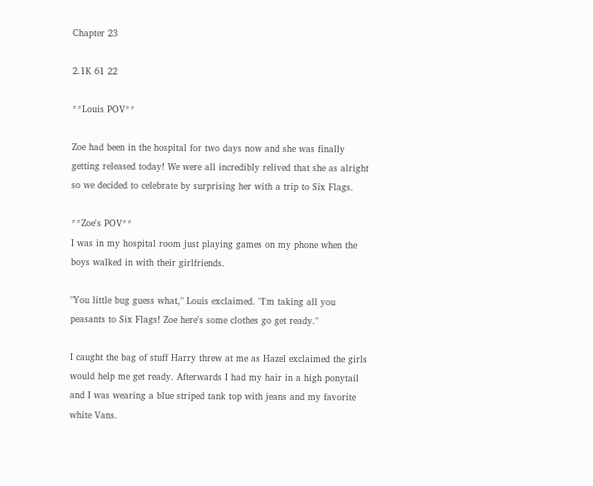Chapter 23

2.1K 61 22

**Louis POV**

Zoe had been in the hospital for two days now and she was finally getting released today! We were all incredibly relived that she as alright so we decided to celebrate by surprising her with a trip to Six Flags.

**Zoe's POV**
I was in my hospital room just playing games on my phone when the boys walked in with their girlfriends.

"You little bug guess what," Louis exclaimed. "I'm taking all you peasants to Six Flags! Zoe here's some clothes go get ready."

I caught the bag of stuff Harry threw at me as Hazel exclaimed the girls would help me get ready. Afterwards I had my hair in a high ponytail and I was wearing a blue striped tank top with jeans and my favorite white Vans.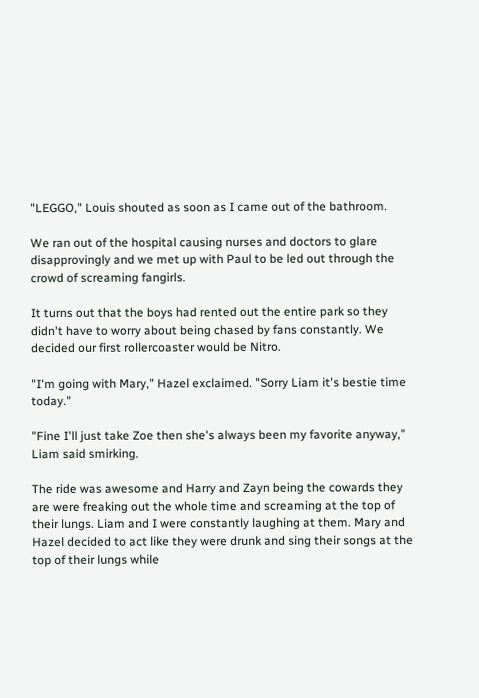"LEGGO," Louis shouted as soon as I came out of the bathroom.

We ran out of the hospital causing nurses and doctors to glare disapprovingly and we met up with Paul to be led out through the crowd of screaming fangirls.

It turns out that the boys had rented out the entire park so they didn't have to worry about being chased by fans constantly. We decided our first rollercoaster would be Nitro.

"I'm going with Mary," Hazel exclaimed. "Sorry Liam it's bestie time today."

"Fine I'll just take Zoe then she's always been my favorite anyway," Liam said smirking.

The ride was awesome and Harry and Zayn being the cowards they are were freaking out the whole time and screaming at the top of their lungs. Liam and I were constantly laughing at them. Mary and Hazel decided to act like they were drunk and sing their songs at the top of their lungs while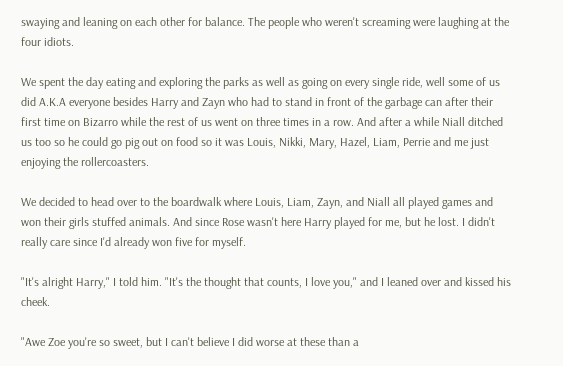swaying and leaning on each other for balance. The people who weren't screaming were laughing at the four idiots.

We spent the day eating and exploring the parks as well as going on every single ride, well some of us did A.K.A everyone besides Harry and Zayn who had to stand in front of the garbage can after their first time on Bizarro while the rest of us went on three times in a row. And after a while Niall ditched us too so he could go pig out on food so it was Louis, Nikki, Mary, Hazel, Liam, Perrie and me just enjoying the rollercoasters.

We decided to head over to the boardwalk where Louis, Liam, Zayn, and Niall all played games and won their girls stuffed animals. And since Rose wasn't here Harry played for me, but he lost. I didn't really care since I'd already won five for myself.

"It's alright Harry," I told him. "It's the thought that counts, I love you," and I leaned over and kissed his cheek.

"Awe Zoe you're so sweet, but I can't believe I did worse at these than a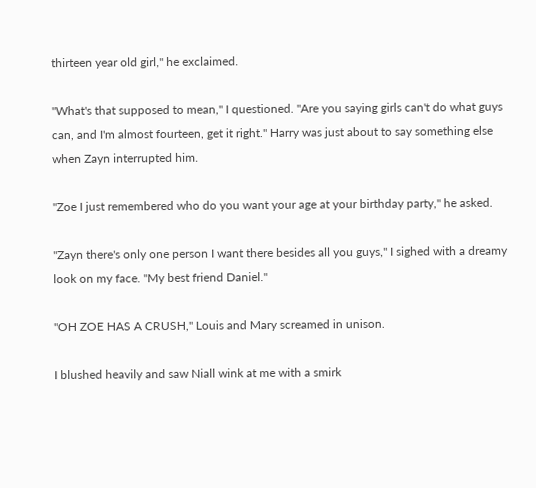thirteen year old girl," he exclaimed.

"What's that supposed to mean," I questioned. "Are you saying girls can't do what guys can, and I'm almost fourteen, get it right." Harry was just about to say something else when Zayn interrupted him.

"Zoe I just remembered who do you want your age at your birthday party," he asked.

"Zayn there's only one person I want there besides all you guys," I sighed with a dreamy look on my face. "My best friend Daniel."

"OH ZOE HAS A CRUSH," Louis and Mary screamed in unison.

I blushed heavily and saw Niall wink at me with a smirk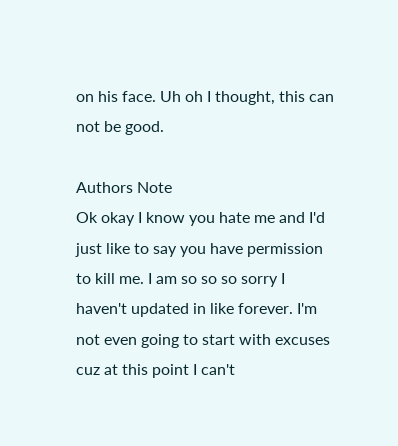on his face. Uh oh I thought, this can not be good.

Authors Note
Ok okay I know you hate me and I'd just like to say you have permission to kill me. I am so so so sorry I haven't updated in like forever. I'm not even going to start with excuses cuz at this point I can't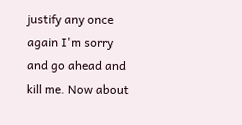justify any once again I'm sorry and go ahead and kill me. Now about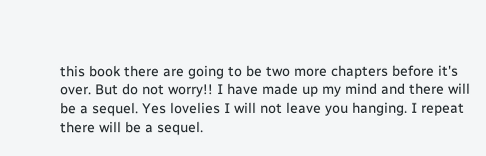this book there are going to be two more chapters before it's over. But do not worry!! I have made up my mind and there will be a sequel. Yes lovelies I will not leave you hanging. I repeat there will be a sequel.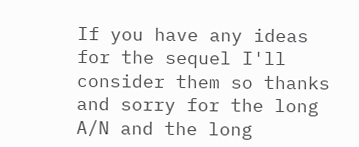If you have any ideas for the sequel I'll consider them so thanks and sorry for the long A/N and the long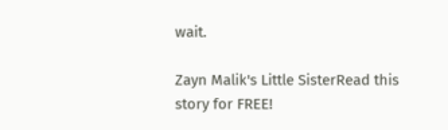wait.

Zayn Malik's Little SisterRead this story for FREE!